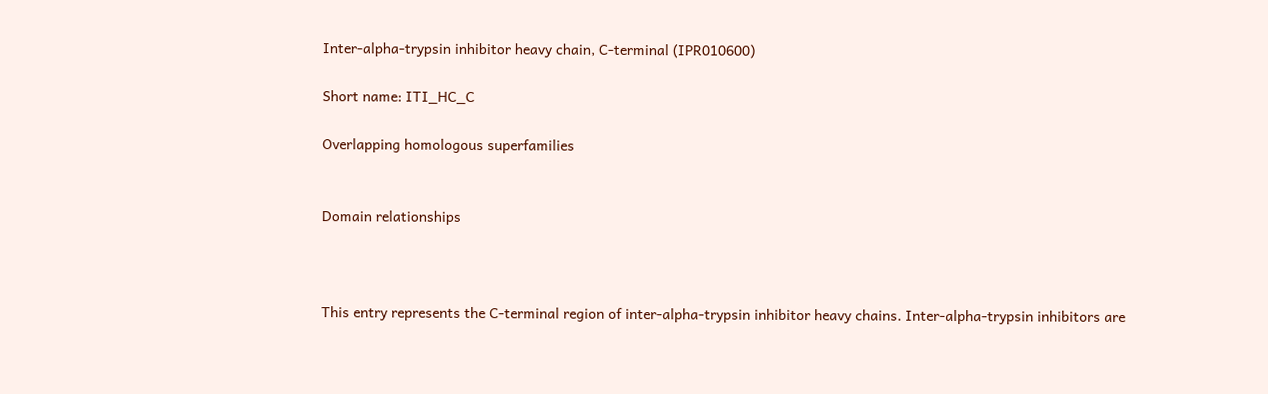Inter-alpha-trypsin inhibitor heavy chain, C-terminal (IPR010600)

Short name: ITI_HC_C

Overlapping homologous superfamilies


Domain relationships



This entry represents the C-terminal region of inter-alpha-trypsin inhibitor heavy chains. Inter-alpha-trypsin inhibitors are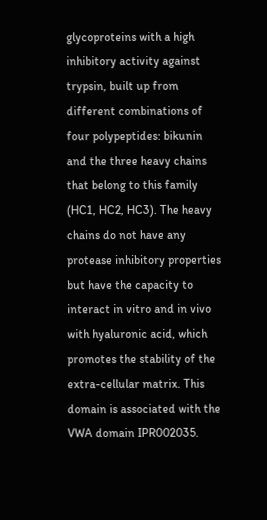glycoproteins with a high inhibitory activity against trypsin, built up from different combinations of four polypeptides: bikunin and the three heavy chains that belong to this family (HC1, HC2, HC3). The heavy chains do not have any protease inhibitory properties but have the capacity to interact in vitro and in vivo with hyaluronic acid, which promotes the stability of the extra-cellular matrix. This domain is associated with the VWA domain IPR002035.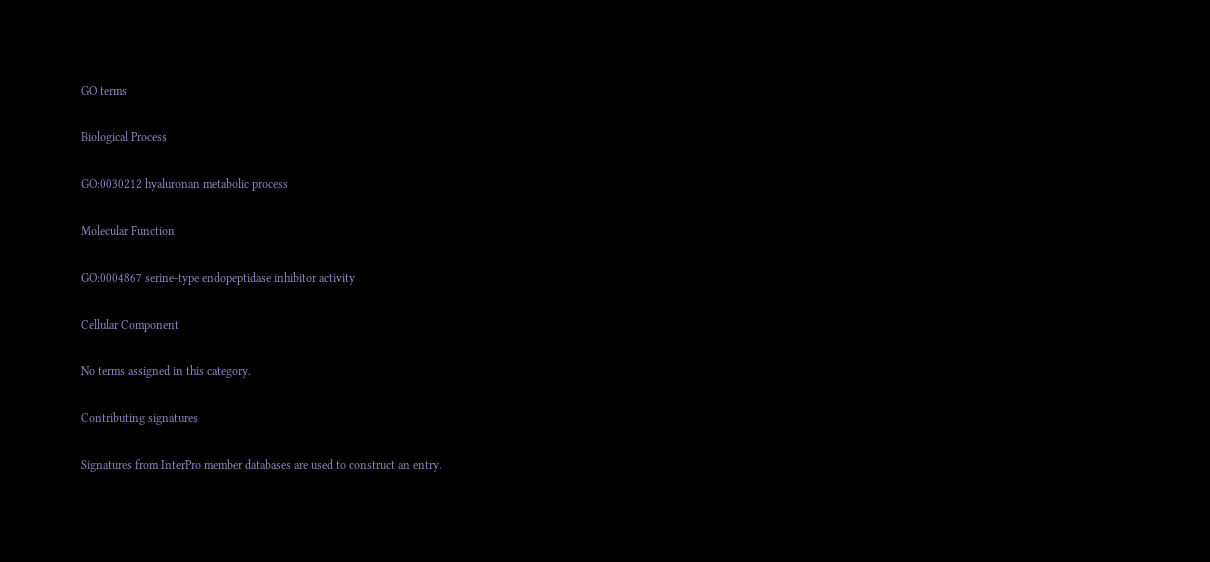GO terms

Biological Process

GO:0030212 hyaluronan metabolic process

Molecular Function

GO:0004867 serine-type endopeptidase inhibitor activity

Cellular Component

No terms assigned in this category.

Contributing signatures

Signatures from InterPro member databases are used to construct an entry.